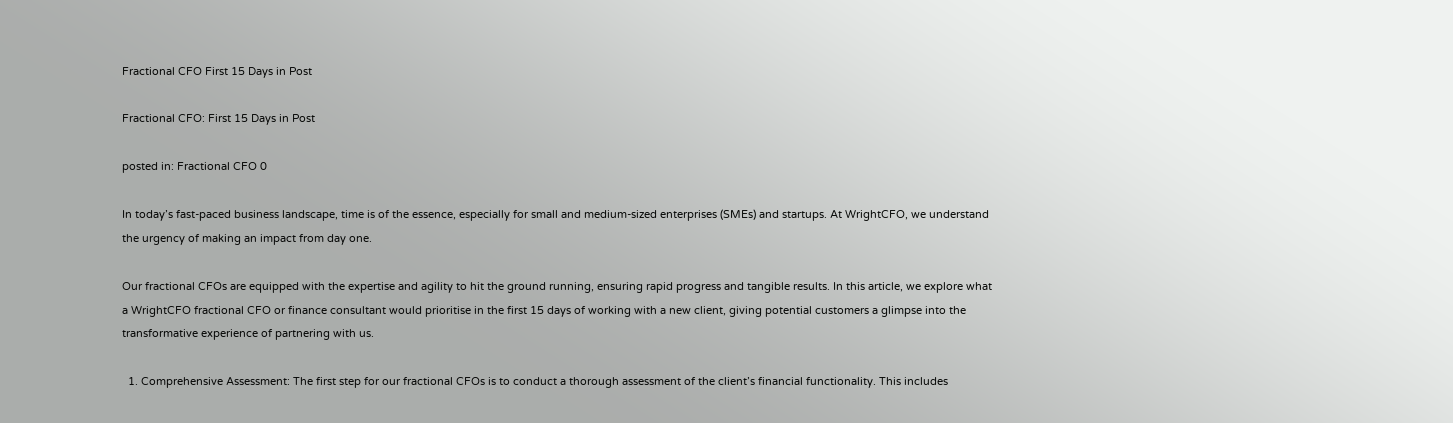Fractional CFO First 15 Days in Post

Fractional CFO: First 15 Days in Post

posted in: Fractional CFO 0

In today’s fast-paced business landscape, time is of the essence, especially for small and medium-sized enterprises (SMEs) and startups. At WrightCFO, we understand the urgency of making an impact from day one.

Our fractional CFOs are equipped with the expertise and agility to hit the ground running, ensuring rapid progress and tangible results. In this article, we explore what a WrightCFO fractional CFO or finance consultant would prioritise in the first 15 days of working with a new client, giving potential customers a glimpse into the transformative experience of partnering with us.

  1. Comprehensive Assessment: The first step for our fractional CFOs is to conduct a thorough assessment of the client’s financial functionality. This includes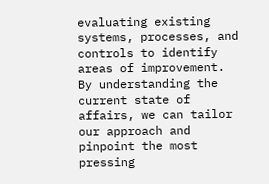evaluating existing systems, processes, and controls to identify areas of improvement. By understanding the current state of affairs, we can tailor our approach and pinpoint the most pressing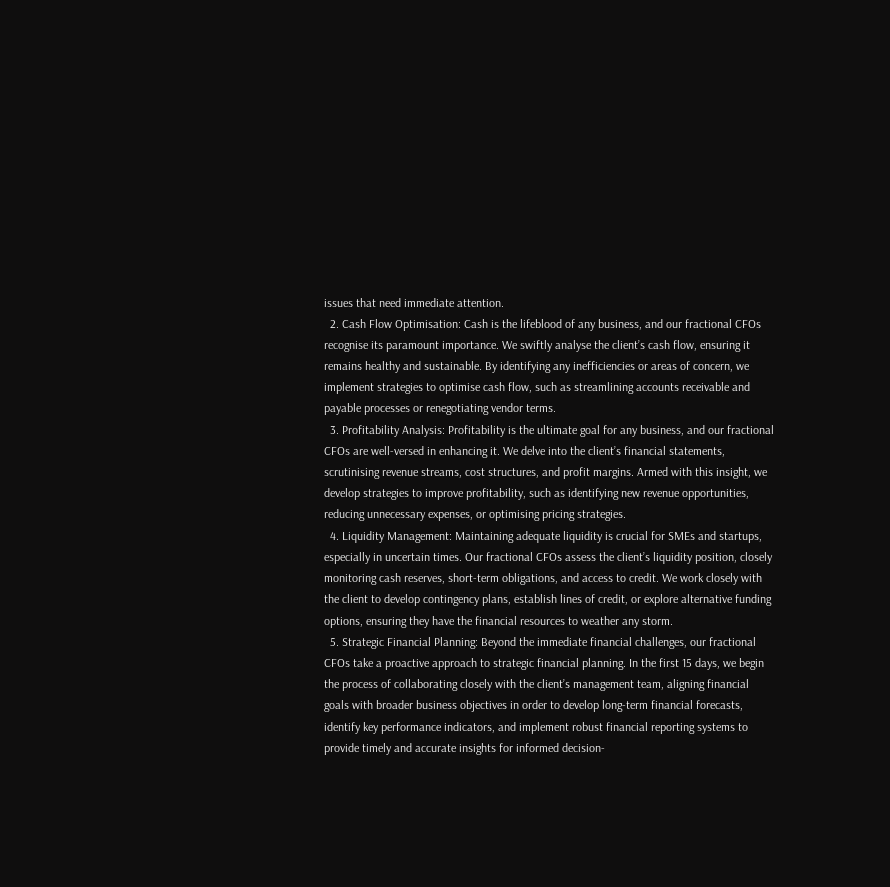issues that need immediate attention.
  2. Cash Flow Optimisation: Cash is the lifeblood of any business, and our fractional CFOs recognise its paramount importance. We swiftly analyse the client’s cash flow, ensuring it remains healthy and sustainable. By identifying any inefficiencies or areas of concern, we implement strategies to optimise cash flow, such as streamlining accounts receivable and payable processes or renegotiating vendor terms.
  3. Profitability Analysis: Profitability is the ultimate goal for any business, and our fractional CFOs are well-versed in enhancing it. We delve into the client’s financial statements, scrutinising revenue streams, cost structures, and profit margins. Armed with this insight, we develop strategies to improve profitability, such as identifying new revenue opportunities, reducing unnecessary expenses, or optimising pricing strategies.
  4. Liquidity Management: Maintaining adequate liquidity is crucial for SMEs and startups, especially in uncertain times. Our fractional CFOs assess the client’s liquidity position, closely monitoring cash reserves, short-term obligations, and access to credit. We work closely with the client to develop contingency plans, establish lines of credit, or explore alternative funding options, ensuring they have the financial resources to weather any storm.
  5. Strategic Financial Planning: Beyond the immediate financial challenges, our fractional CFOs take a proactive approach to strategic financial planning. In the first 15 days, we begin the process of collaborating closely with the client’s management team, aligning financial goals with broader business objectives in order to develop long-term financial forecasts, identify key performance indicators, and implement robust financial reporting systems to provide timely and accurate insights for informed decision-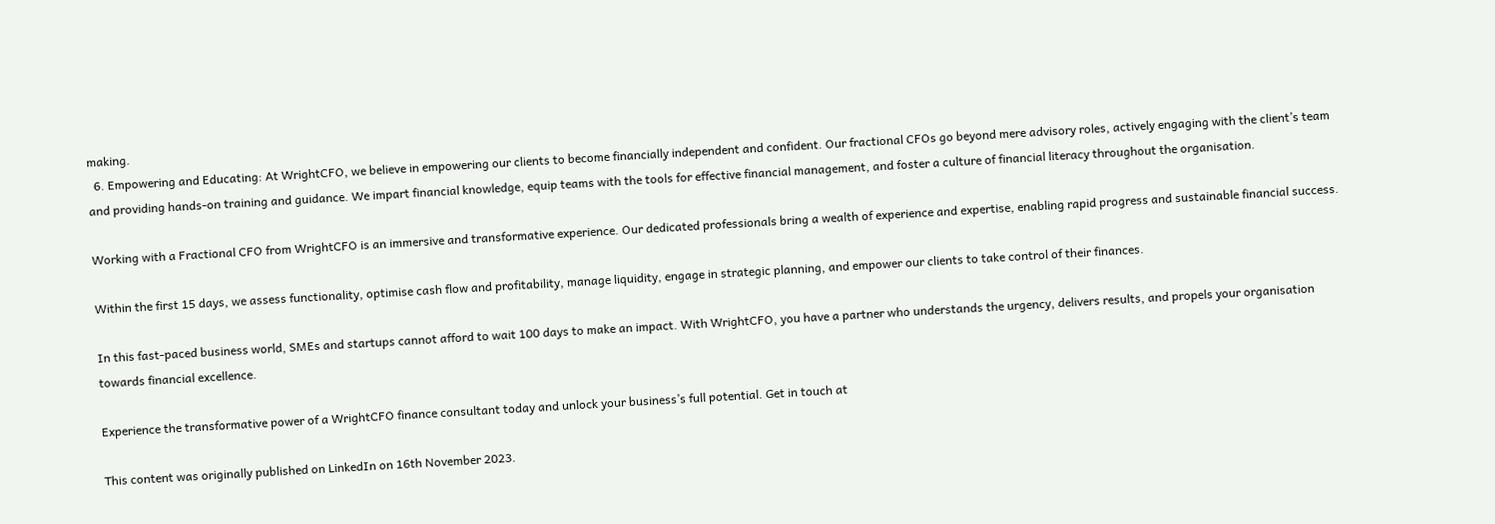making.
  6. Empowering and Educating: At WrightCFO, we believe in empowering our clients to become financially independent and confident. Our fractional CFOs go beyond mere advisory roles, actively engaging with the client’s team and providing hands-on training and guidance. We impart financial knowledge, equip teams with the tools for effective financial management, and foster a culture of financial literacy throughout the organisation.

Working with a Fractional CFO from WrightCFO is an immersive and transformative experience. Our dedicated professionals bring a wealth of experience and expertise, enabling rapid progress and sustainable financial success.

Within the first 15 days, we assess functionality, optimise cash flow and profitability, manage liquidity, engage in strategic planning, and empower our clients to take control of their finances.

In this fast-paced business world, SMEs and startups cannot afford to wait 100 days to make an impact. With WrightCFO, you have a partner who understands the urgency, delivers results, and propels your organisation towards financial excellence.

Experience the transformative power of a WrightCFO finance consultant today and unlock your business’s full potential. Get in touch at

This content was originally published on LinkedIn on 16th November 2023.